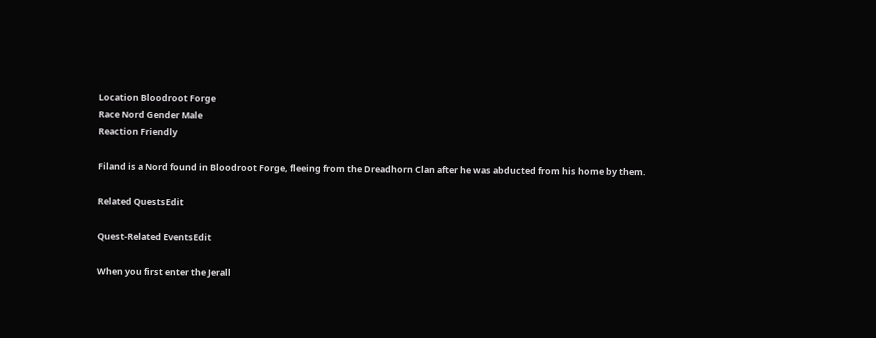Location Bloodroot Forge
Race Nord Gender Male
Reaction Friendly

Filand is a Nord found in Bloodroot Forge, fleeing from the Dreadhorn Clan after he was abducted from his home by them.

Related QuestsEdit

Quest-Related EventsEdit

When you first enter the Jerall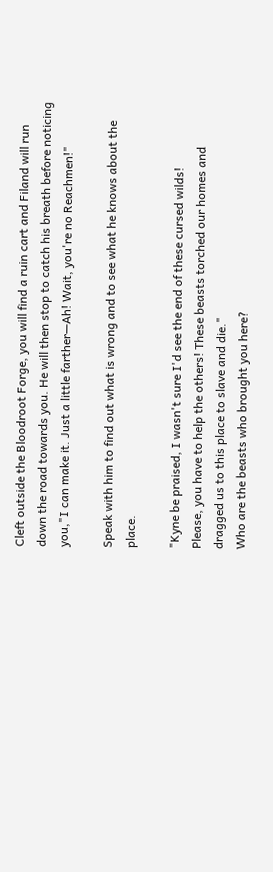Cleft outside the Bloodroot Forge, you will find a ruin cart and Filand will run down the road towards you. He will then stop to catch his breath before noticing you,"I can make it. Just a little farther—Ah! Wait, you're no Reachmen!"

Speak with him to find out what is wrong and to see what he knows about the place.

"Kyne be praised, I wasn't sure I'd see the end of these cursed wilds!
Please, you have to help the others! These beasts torched our homes and dragged us to this place to slave and die."
Who are the beasts who brought you here?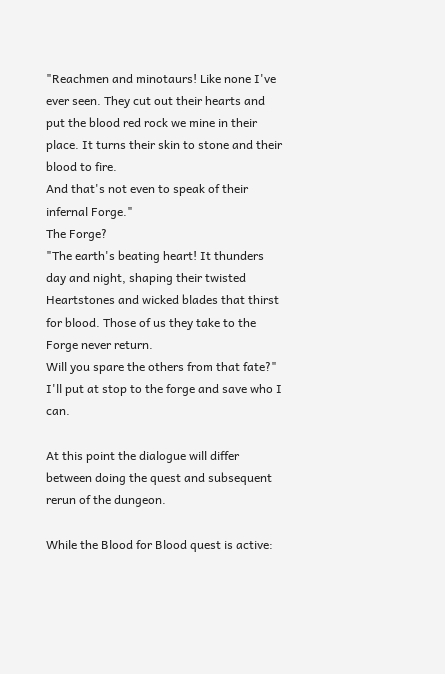"Reachmen and minotaurs! Like none I've ever seen. They cut out their hearts and put the blood red rock we mine in their place. It turns their skin to stone and their blood to fire.
And that's not even to speak of their infernal Forge."
The Forge?
"The earth's beating heart! It thunders day and night, shaping their twisted Heartstones and wicked blades that thirst for blood. Those of us they take to the Forge never return.
Will you spare the others from that fate?"
I'll put at stop to the forge and save who I can.

At this point the dialogue will differ between doing the quest and subsequent rerun of the dungeon.

While the Blood for Blood quest is active: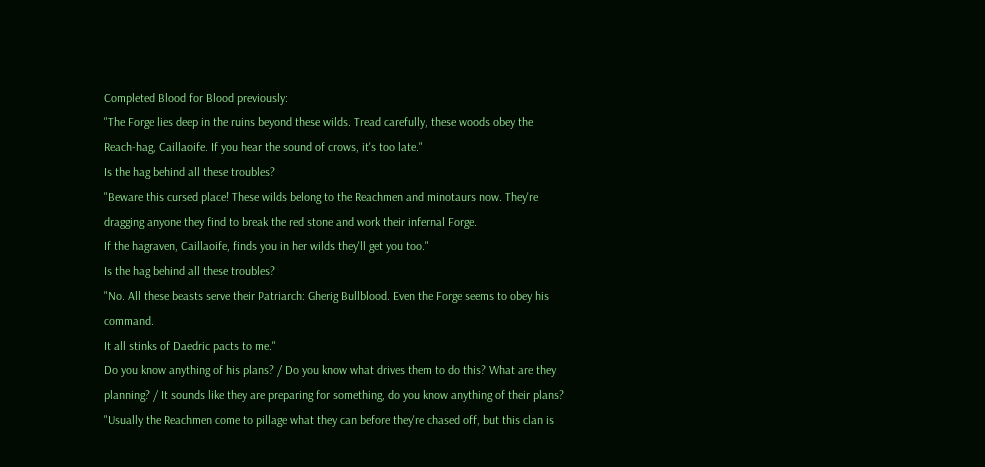Completed Blood for Blood previously:
"The Forge lies deep in the ruins beyond these wilds. Tread carefully, these woods obey the Reach-hag, Caillaoife. If you hear the sound of crows, it's too late."
Is the hag behind all these troubles?
"Beware this cursed place! These wilds belong to the Reachmen and minotaurs now. They're dragging anyone they find to break the red stone and work their infernal Forge.
If the hagraven, Caillaoife, finds you in her wilds they'll get you too."
Is the hag behind all these troubles?
"No. All these beasts serve their Patriarch: Gherig Bullblood. Even the Forge seems to obey his command.
It all stinks of Daedric pacts to me."
Do you know anything of his plans? / Do you know what drives them to do this? What are they planning? / It sounds like they are preparing for something, do you know anything of their plans?
"Usually the Reachmen come to pillage what they can before they're chased off, but this clan is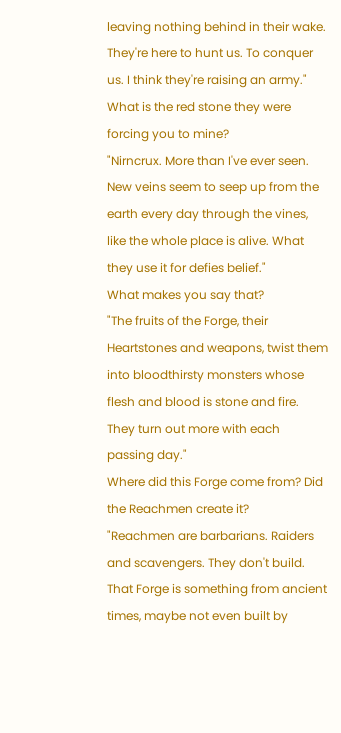leaving nothing behind in their wake. They're here to hunt us. To conquer us. I think they're raising an army."
What is the red stone they were forcing you to mine?
"Nirncrux. More than I've ever seen. New veins seem to seep up from the earth every day through the vines, like the whole place is alive. What they use it for defies belief."
What makes you say that?
"The fruits of the Forge, their Heartstones and weapons, twist them into bloodthirsty monsters whose flesh and blood is stone and fire. They turn out more with each passing day."
Where did this Forge come from? Did the Reachmen create it?
"Reachmen are barbarians. Raiders and scavengers. They don't build. That Forge is something from ancient times, maybe not even built by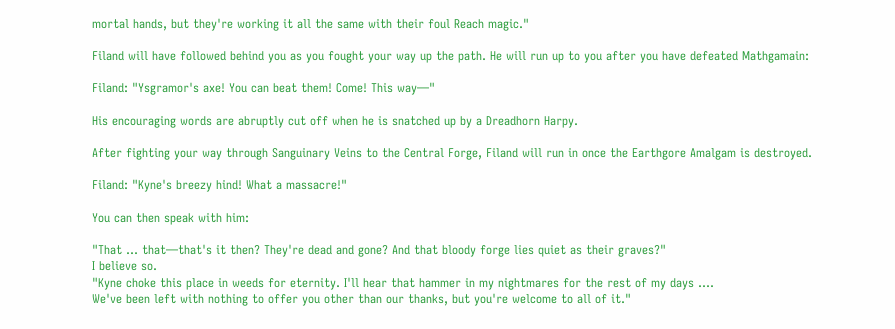mortal hands, but they're working it all the same with their foul Reach magic."

Filand will have followed behind you as you fought your way up the path. He will run up to you after you have defeated Mathgamain:

Filand: "Ysgramor's axe! You can beat them! Come! This way—"

His encouraging words are abruptly cut off when he is snatched up by a Dreadhorn Harpy.

After fighting your way through Sanguinary Veins to the Central Forge, Filand will run in once the Earthgore Amalgam is destroyed.

Filand: "Kyne's breezy hind! What a massacre!"

You can then speak with him:

"That … that—that's it then? They're dead and gone? And that bloody forge lies quiet as their graves?"
I believe so.
"Kyne choke this place in weeds for eternity. I'll hear that hammer in my nightmares for the rest of my days ….
We've been left with nothing to offer you other than our thanks, but you're welcome to all of it."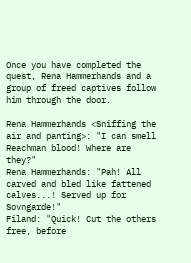Once you have completed the quest, Rena Hammerhands and a group of freed captives follow him through the door.

Rena Hammerhands <Sniffing the air and panting>: "I can smell Reachman blood! Where are they?"
Rena Hammerhands: "Pah! All carved and bled like fattened calves...! Served up for Sovngarde!"
Filand: "Quick! Cut the others free, before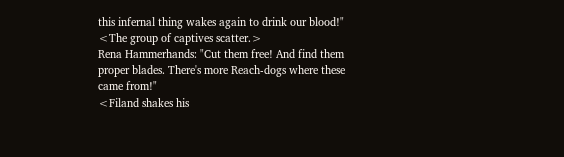this infernal thing wakes again to drink our blood!"
<The group of captives scatter.>
Rena Hammerhands: "Cut them free! And find them proper blades. There's more Reach-dogs where these came from!"
<Filand shakes his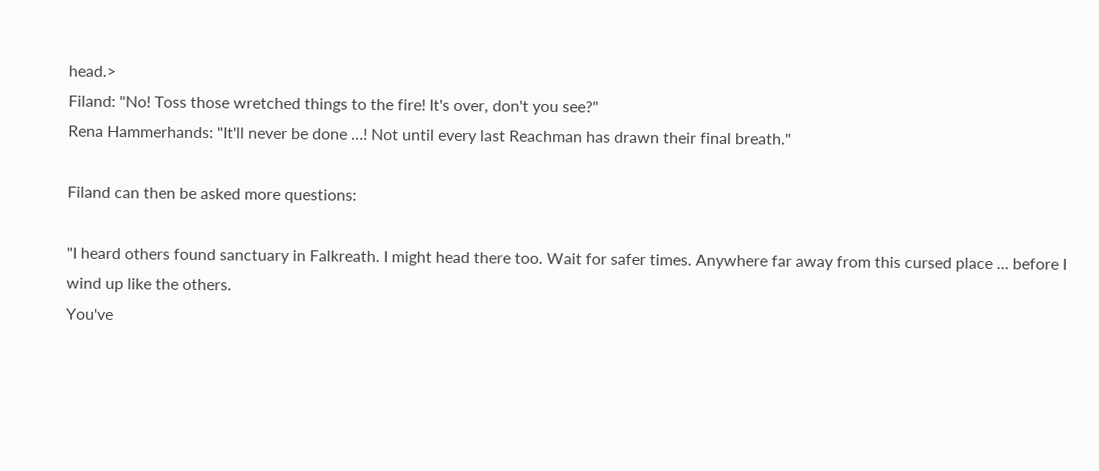head.>
Filand: "No! Toss those wretched things to the fire! It's over, don't you see?"
Rena Hammerhands: "It'll never be done …! Not until every last Reachman has drawn their final breath."

Filand can then be asked more questions:

"I heard others found sanctuary in Falkreath. I might head there too. Wait for safer times. Anywhere far away from this cursed place … before I wind up like the others.
You've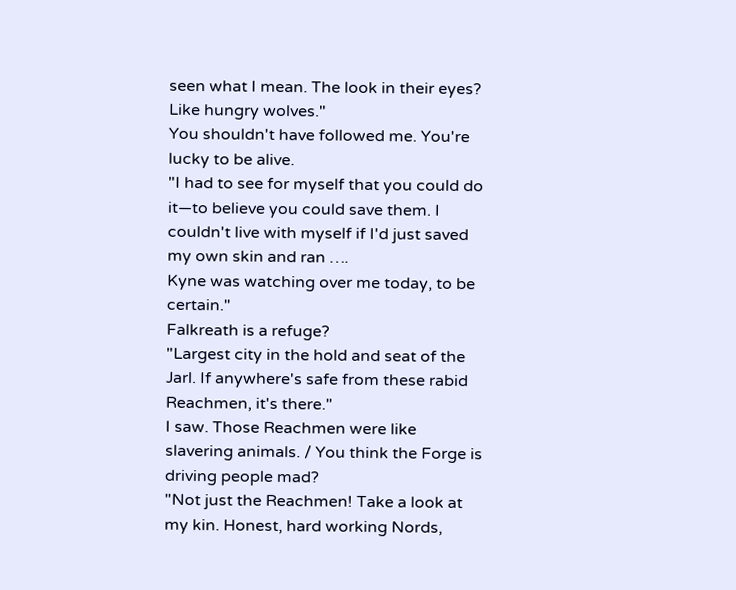seen what I mean. The look in their eyes? Like hungry wolves."
You shouldn't have followed me. You're lucky to be alive.
"I had to see for myself that you could do it—to believe you could save them. I couldn't live with myself if I'd just saved my own skin and ran ….
Kyne was watching over me today, to be certain."
Falkreath is a refuge?
"Largest city in the hold and seat of the Jarl. If anywhere's safe from these rabid Reachmen, it's there."
I saw. Those Reachmen were like slavering animals. / You think the Forge is driving people mad?
"Not just the Reachmen! Take a look at my kin. Honest, hard working Nords,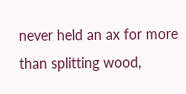never held an ax for more than splitting wood,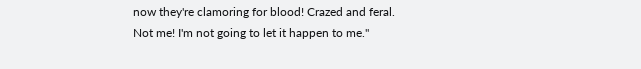now they're clamoring for blood! Crazed and feral.
Not me! I'm not going to let it happen to me."